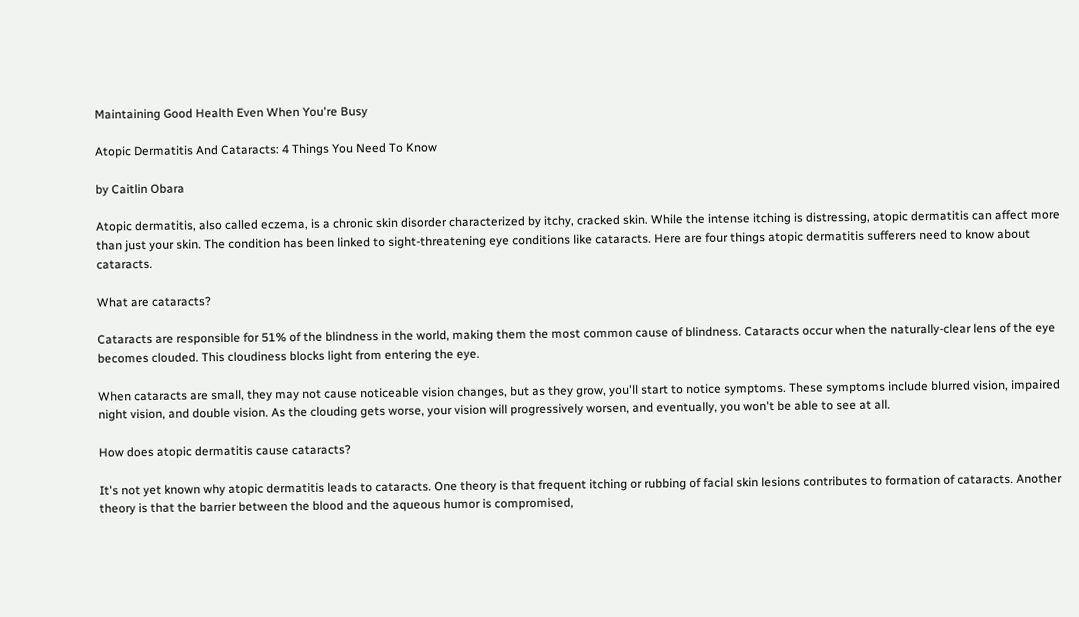Maintaining Good Health Even When You're Busy

Atopic Dermatitis And Cataracts: 4 Things You Need To Know

by Caitlin Obara

Atopic dermatitis, also called eczema, is a chronic skin disorder characterized by itchy, cracked skin. While the intense itching is distressing, atopic dermatitis can affect more than just your skin. The condition has been linked to sight-threatening eye conditions like cataracts. Here are four things atopic dermatitis sufferers need to know about cataracts.

What are cataracts?

Cataracts are responsible for 51% of the blindness in the world, making them the most common cause of blindness. Cataracts occur when the naturally-clear lens of the eye becomes clouded. This cloudiness blocks light from entering the eye.

When cataracts are small, they may not cause noticeable vision changes, but as they grow, you'll start to notice symptoms. These symptoms include blurred vision, impaired night vision, and double vision. As the clouding gets worse, your vision will progressively worsen, and eventually, you won't be able to see at all.

How does atopic dermatitis cause cataracts?

It's not yet known why atopic dermatitis leads to cataracts. One theory is that frequent itching or rubbing of facial skin lesions contributes to formation of cataracts. Another theory is that the barrier between the blood and the aqueous humor is compromised,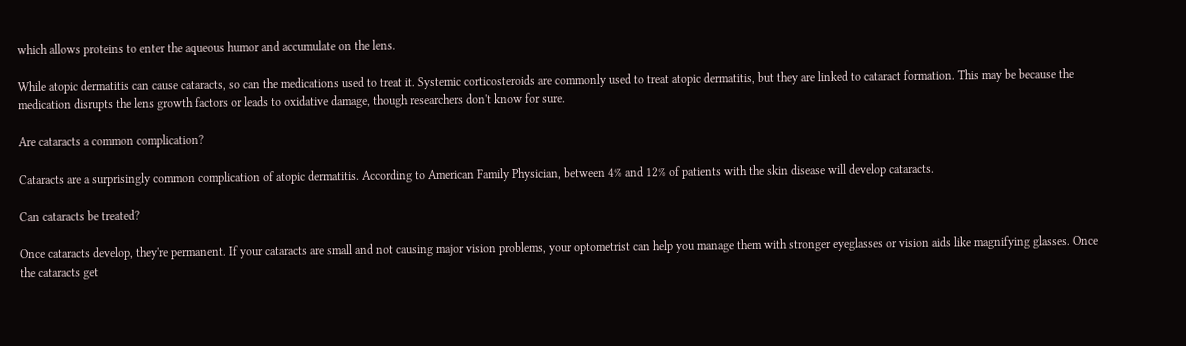which allows proteins to enter the aqueous humor and accumulate on the lens.

While atopic dermatitis can cause cataracts, so can the medications used to treat it. Systemic corticosteroids are commonly used to treat atopic dermatitis, but they are linked to cataract formation. This may be because the medication disrupts the lens growth factors or leads to oxidative damage, though researchers don't know for sure.

Are cataracts a common complication?

Cataracts are a surprisingly common complication of atopic dermatitis. According to American Family Physician, between 4% and 12% of patients with the skin disease will develop cataracts.

Can cataracts be treated?

Once cataracts develop, they're permanent. If your cataracts are small and not causing major vision problems, your optometrist can help you manage them with stronger eyeglasses or vision aids like magnifying glasses. Once the cataracts get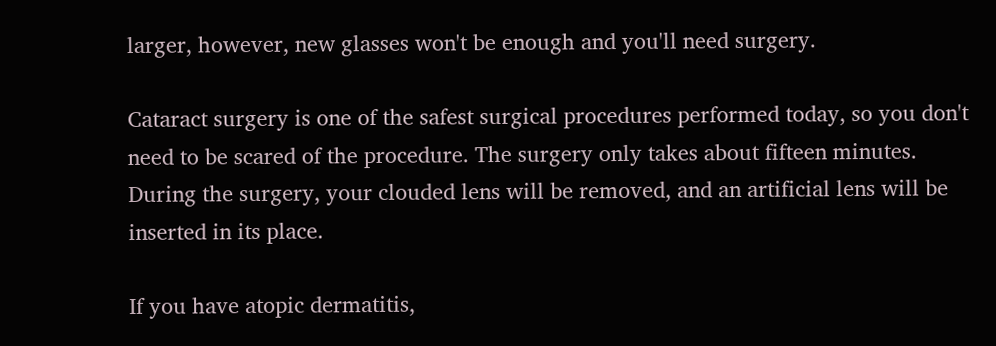larger, however, new glasses won't be enough and you'll need surgery.

Cataract surgery is one of the safest surgical procedures performed today, so you don't need to be scared of the procedure. The surgery only takes about fifteen minutes. During the surgery, your clouded lens will be removed, and an artificial lens will be inserted in its place.

If you have atopic dermatitis,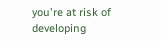you're at risk of developing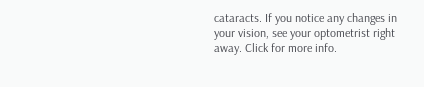cataracts. If you notice any changes in your vision, see your optometrist right away. Click for more info.